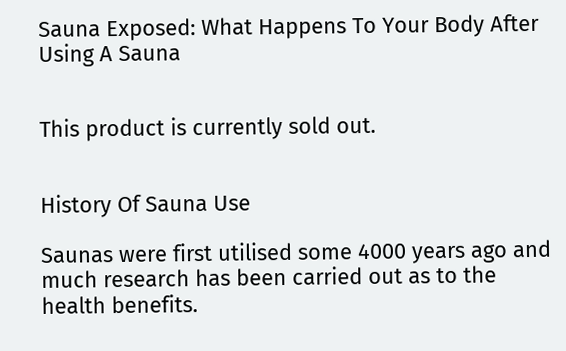Sauna Exposed: What Happens To Your Body After Using A Sauna


This product is currently sold out.


History Of Sauna Use

Saunas were first utilised some 4000 years ago and much research has been carried out as to the health benefits.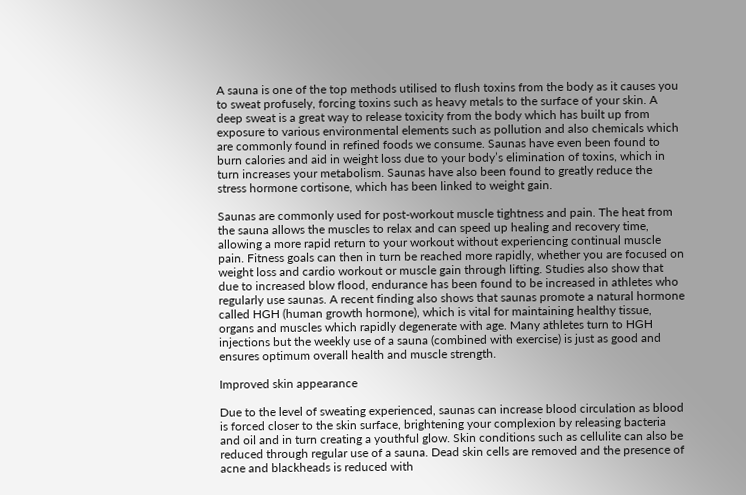A sauna is one of the top methods utilised to flush toxins from the body as it causes you to sweat profusely, forcing toxins such as heavy metals to the surface of your skin. A deep sweat is a great way to release toxicity from the body which has built up from exposure to various environmental elements such as pollution and also chemicals which are commonly found in refined foods we consume. Saunas have even been found to burn calories and aid in weight loss due to your body’s elimination of toxins, which in turn increases your metabolism. Saunas have also been found to greatly reduce the stress hormone cortisone, which has been linked to weight gain.

Saunas are commonly used for post-workout muscle tightness and pain. The heat from the sauna allows the muscles to relax and can speed up healing and recovery time, allowing a more rapid return to your workout without experiencing continual muscle pain. Fitness goals can then in turn be reached more rapidly, whether you are focused on weight loss and cardio workout or muscle gain through lifting. Studies also show that due to increased blow flood, endurance has been found to be increased in athletes who regularly use saunas. A recent finding also shows that saunas promote a natural hormone called HGH (human growth hormone), which is vital for maintaining healthy tissue, organs and muscles which rapidly degenerate with age. Many athletes turn to HGH injections but the weekly use of a sauna (combined with exercise) is just as good and ensures optimum overall health and muscle strength.

Improved skin appearance

Due to the level of sweating experienced, saunas can increase blood circulation as blood is forced closer to the skin surface, brightening your complexion by releasing bacteria and oil and in turn creating a youthful glow. Skin conditions such as cellulite can also be reduced through regular use of a sauna. Dead skin cells are removed and the presence of acne and blackheads is reduced with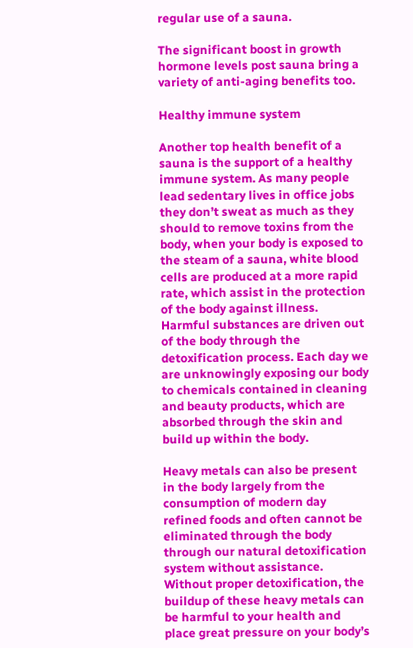regular use of a sauna.

The significant boost in growth hormone levels post sauna bring a variety of anti-aging benefits too.

Healthy immune system

Another top health benefit of a sauna is the support of a healthy immune system. As many people lead sedentary lives in office jobs they don’t sweat as much as they should to remove toxins from the body, when your body is exposed to the steam of a sauna, white blood cells are produced at a more rapid rate, which assist in the protection of the body against illness. Harmful substances are driven out of the body through the detoxification process. Each day we are unknowingly exposing our body to chemicals contained in cleaning and beauty products, which are absorbed through the skin and build up within the body.

Heavy metals can also be present in the body largely from the consumption of modern day refined foods and often cannot be eliminated through the body through our natural detoxification system without assistance. Without proper detoxification, the buildup of these heavy metals can be harmful to your health and place great pressure on your body’s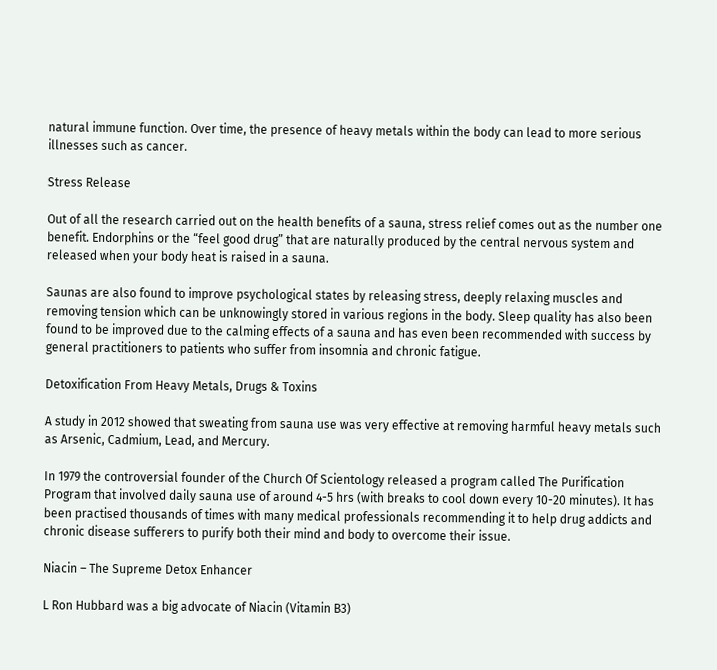natural immune function. Over time, the presence of heavy metals within the body can lead to more serious illnesses such as cancer.

Stress Release

Out of all the research carried out on the health benefits of a sauna, stress relief comes out as the number one benefit. Endorphins or the “feel good drug” that are naturally produced by the central nervous system and released when your body heat is raised in a sauna.

Saunas are also found to improve psychological states by releasing stress, deeply relaxing muscles and removing tension which can be unknowingly stored in various regions in the body. Sleep quality has also been found to be improved due to the calming effects of a sauna and has even been recommended with success by general practitioners to patients who suffer from insomnia and chronic fatigue.

Detoxification From Heavy Metals, Drugs & Toxins

A study in 2012 showed that sweating from sauna use was very effective at removing harmful heavy metals such as Arsenic, Cadmium, Lead, and Mercury.

In 1979 the controversial founder of the Church Of Scientology released a program called The Purification Program that involved daily sauna use of around 4-5 hrs (with breaks to cool down every 10-20 minutes). It has been practised thousands of times with many medical professionals recommending it to help drug addicts and chronic disease sufferers to purify both their mind and body to overcome their issue.

Niacin – The Supreme Detox Enhancer

L Ron Hubbard was a big advocate of Niacin (Vitamin B3)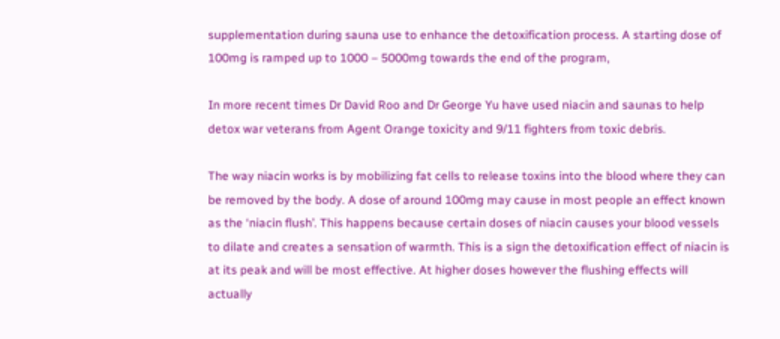supplementation during sauna use to enhance the detoxification process. A starting dose of 100mg is ramped up to 1000 – 5000mg towards the end of the program,

In more recent times Dr David Roo and Dr George Yu have used niacin and saunas to help detox war veterans from Agent Orange toxicity and 9/11 fighters from toxic debris.

The way niacin works is by mobilizing fat cells to release toxins into the blood where they can be removed by the body. A dose of around 100mg may cause in most people an effect known as the ‘niacin flush’. This happens because certain doses of niacin causes your blood vessels to dilate and creates a sensation of warmth. This is a sign the detoxification effect of niacin is at its peak and will be most effective. At higher doses however the flushing effects will actually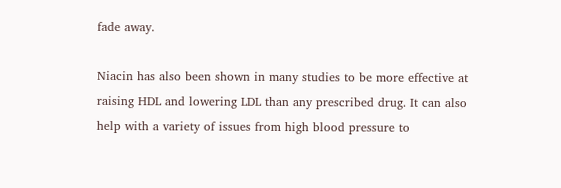fade away.

Niacin has also been shown in many studies to be more effective at raising HDL and lowering LDL than any prescribed drug. It can also help with a variety of issues from high blood pressure to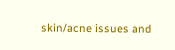skin/acne issues and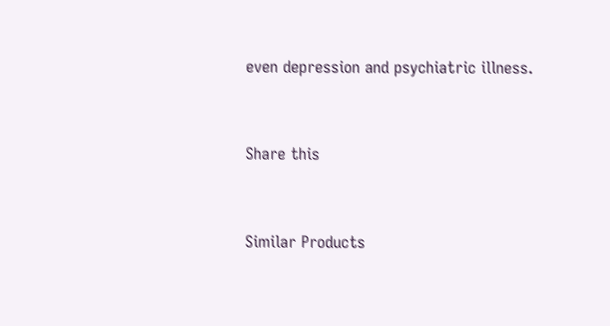even depression and psychiatric illness.


Share this


Similar Products